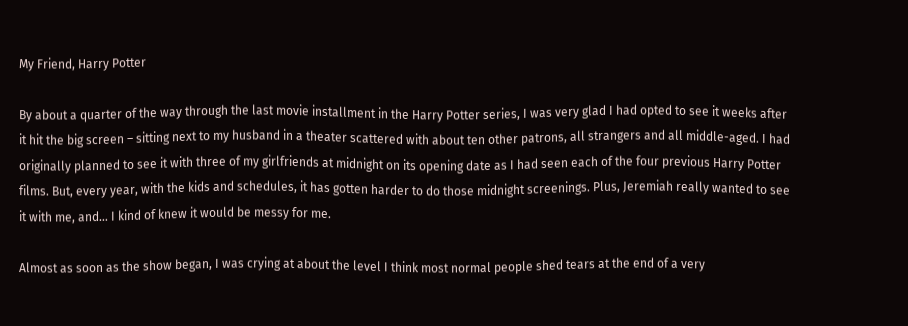My Friend, Harry Potter

By about a quarter of the way through the last movie installment in the Harry Potter series, I was very glad I had opted to see it weeks after it hit the big screen – sitting next to my husband in a theater scattered with about ten other patrons, all strangers and all middle-aged. I had originally planned to see it with three of my girlfriends at midnight on its opening date as I had seen each of the four previous Harry Potter films. But, every year, with the kids and schedules, it has gotten harder to do those midnight screenings. Plus, Jeremiah really wanted to see it with me, and… I kind of knew it would be messy for me.

Almost as soon as the show began, I was crying at about the level I think most normal people shed tears at the end of a very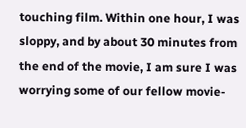touching film. Within one hour, I was sloppy, and by about 30 minutes from the end of the movie, I am sure I was worrying some of our fellow movie-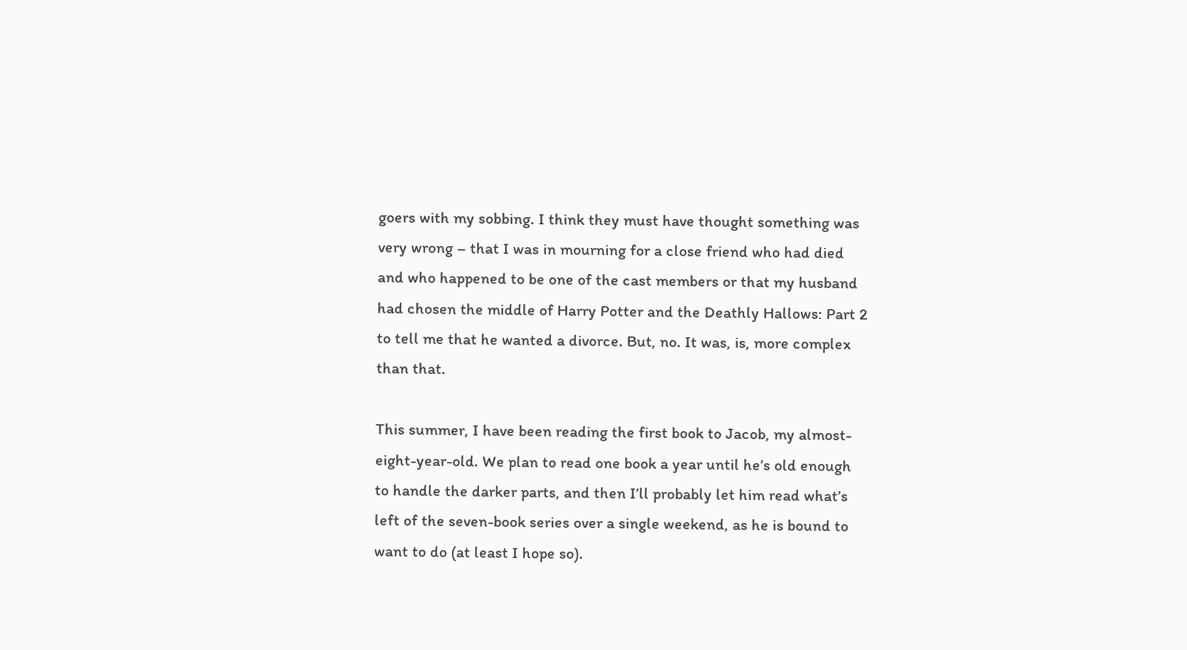goers with my sobbing. I think they must have thought something was very wrong – that I was in mourning for a close friend who had died and who happened to be one of the cast members or that my husband had chosen the middle of Harry Potter and the Deathly Hallows: Part 2 to tell me that he wanted a divorce. But, no. It was, is, more complex than that.

This summer, I have been reading the first book to Jacob, my almost-eight-year-old. We plan to read one book a year until he’s old enough to handle the darker parts, and then I’ll probably let him read what’s left of the seven-book series over a single weekend, as he is bound to want to do (at least I hope so).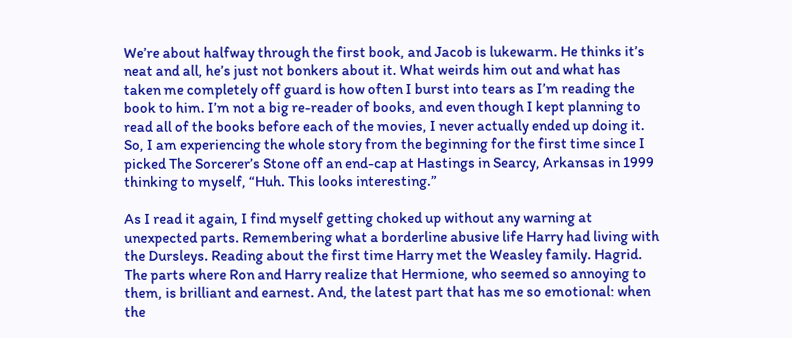We’re about halfway through the first book, and Jacob is lukewarm. He thinks it’s neat and all, he’s just not bonkers about it. What weirds him out and what has taken me completely off guard is how often I burst into tears as I’m reading the book to him. I’m not a big re-reader of books, and even though I kept planning to read all of the books before each of the movies, I never actually ended up doing it. So, I am experiencing the whole story from the beginning for the first time since I picked The Sorcerer’s Stone off an end-cap at Hastings in Searcy, Arkansas in 1999 thinking to myself, “Huh. This looks interesting.”

As I read it again, I find myself getting choked up without any warning at unexpected parts. Remembering what a borderline abusive life Harry had living with the Dursleys. Reading about the first time Harry met the Weasley family. Hagrid. The parts where Ron and Harry realize that Hermione, who seemed so annoying to them, is brilliant and earnest. And, the latest part that has me so emotional: when the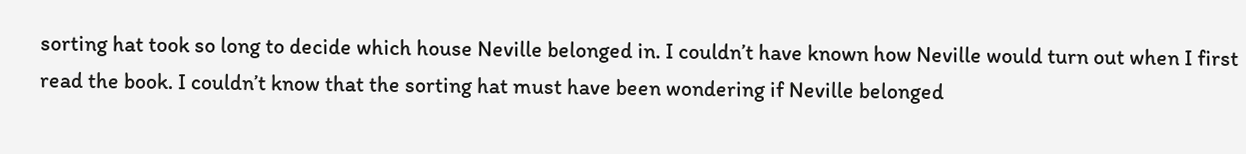sorting hat took so long to decide which house Neville belonged in. I couldn’t have known how Neville would turn out when I first read the book. I couldn’t know that the sorting hat must have been wondering if Neville belonged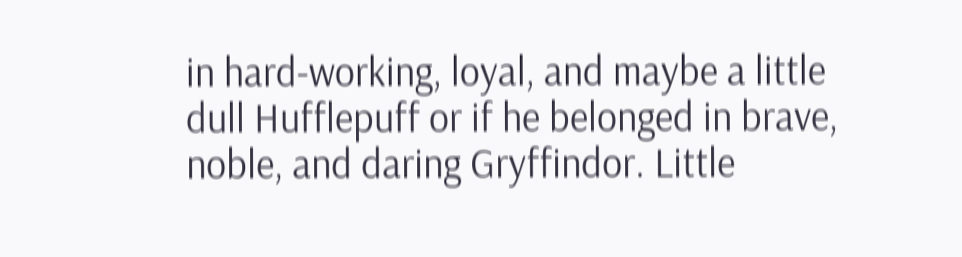in hard-working, loyal, and maybe a little dull Hufflepuff or if he belonged in brave, noble, and daring Gryffindor. Little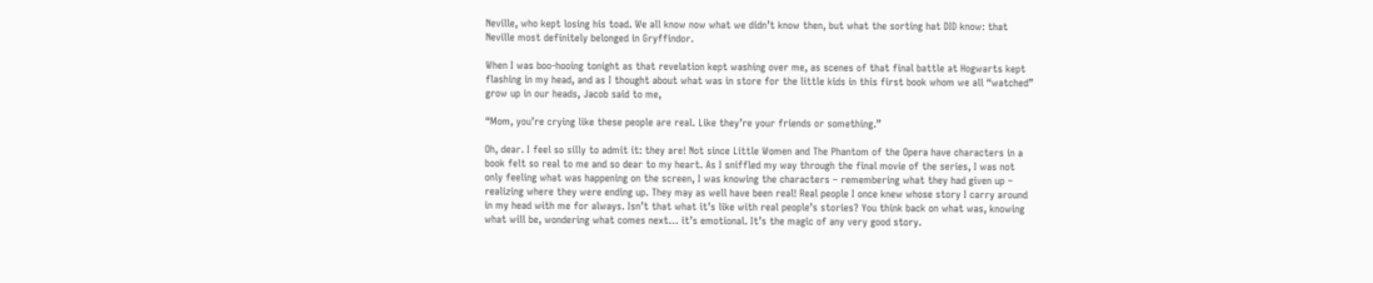Neville, who kept losing his toad. We all know now what we didn’t know then, but what the sorting hat DID know: that Neville most definitely belonged in Gryffindor.

When I was boo-hooing tonight as that revelation kept washing over me, as scenes of that final battle at Hogwarts kept flashing in my head, and as I thought about what was in store for the little kids in this first book whom we all “watched” grow up in our heads, Jacob said to me,

“Mom, you’re crying like these people are real. Like they’re your friends or something.”

Oh, dear. I feel so silly to admit it: they are! Not since Little Women and The Phantom of the Opera have characters in a book felt so real to me and so dear to my heart. As I sniffled my way through the final movie of the series, I was not only feeling what was happening on the screen, I was knowing the characters – remembering what they had given up – realizing where they were ending up. They may as well have been real! Real people I once knew whose story I carry around in my head with me for always. Isn’t that what it’s like with real people’s stories? You think back on what was, knowing what will be, wondering what comes next… it’s emotional. It’s the magic of any very good story.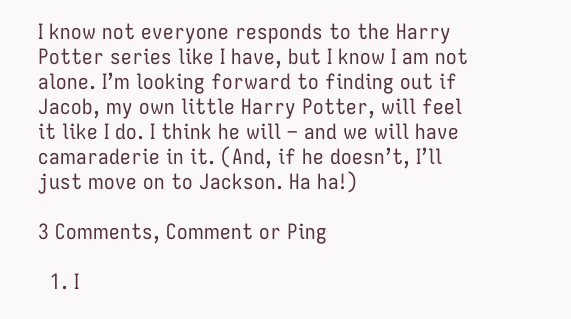I know not everyone responds to the Harry Potter series like I have, but I know I am not alone. I’m looking forward to finding out if Jacob, my own little Harry Potter, will feel it like I do. I think he will – and we will have camaraderie in it. (And, if he doesn’t, I’ll just move on to Jackson. Ha ha!)

3 Comments, Comment or Ping

  1. I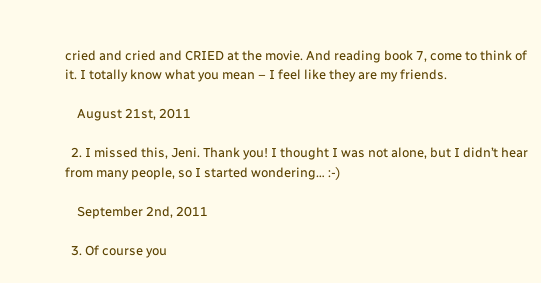cried and cried and CRIED at the movie. And reading book 7, come to think of it. I totally know what you mean – I feel like they are my friends.

    August 21st, 2011

  2. I missed this, Jeni. Thank you! I thought I was not alone, but I didn’t hear from many people, so I started wondering… :-)

    September 2nd, 2011

  3. Of course you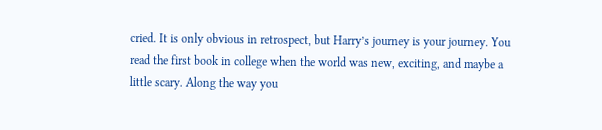cried. It is only obvious in retrospect, but Harry’s journey is your journey. You read the first book in college when the world was new, exciting, and maybe a little scary. Along the way you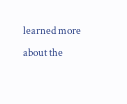learned more about the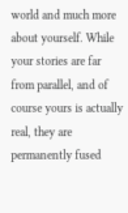world and much more about yourself. While your stories are far from parallel, and of course yours is actually real, they are permanently fused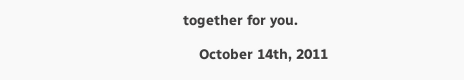together for you.

    October 14th, 2011